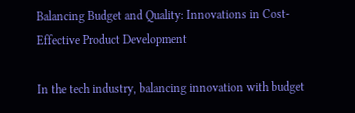Balancing Budget and Quality: Innovations in Cost-Effective Product Development

In the tech industry, balancing innovation with budget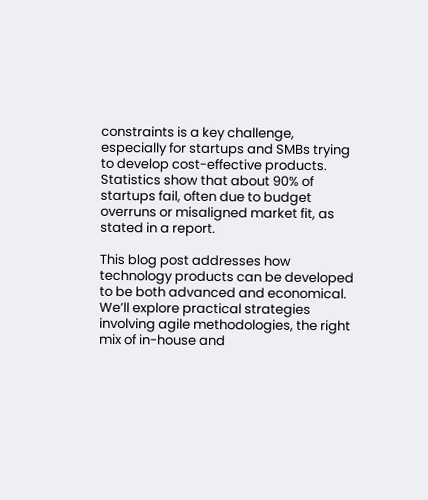constraints is a key challenge, especially for startups and SMBs trying to develop cost-effective products. Statistics show that about 90% of startups fail, often due to budget overruns or misaligned market fit, as stated in a report.

This blog post addresses how technology products can be developed to be both advanced and economical. We’ll explore practical strategies involving agile methodologies, the right mix of in-house and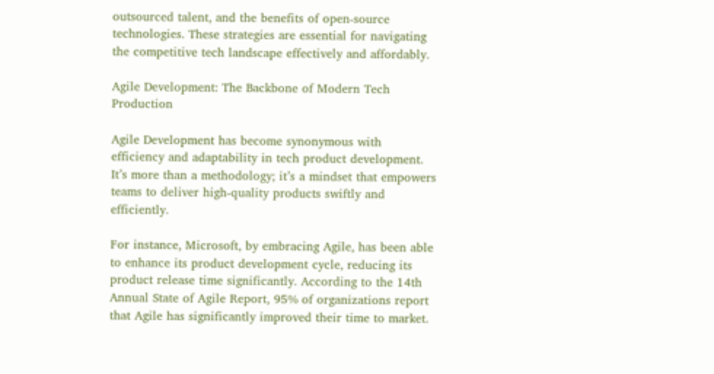outsourced talent, and the benefits of open-source technologies. These strategies are essential for navigating the competitive tech landscape effectively and affordably.

Agile Development: The Backbone of Modern Tech Production

Agile Development has become synonymous with efficiency and adaptability in tech product development. It’s more than a methodology; it’s a mindset that empowers teams to deliver high-quality products swiftly and efficiently.

For instance, Microsoft, by embracing Agile, has been able to enhance its product development cycle, reducing its product release time significantly. According to the 14th Annual State of Agile Report, 95% of organizations report that Agile has significantly improved their time to market.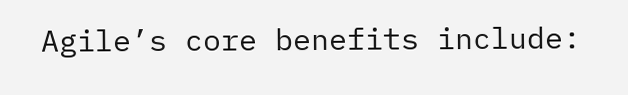Agile’s core benefits include: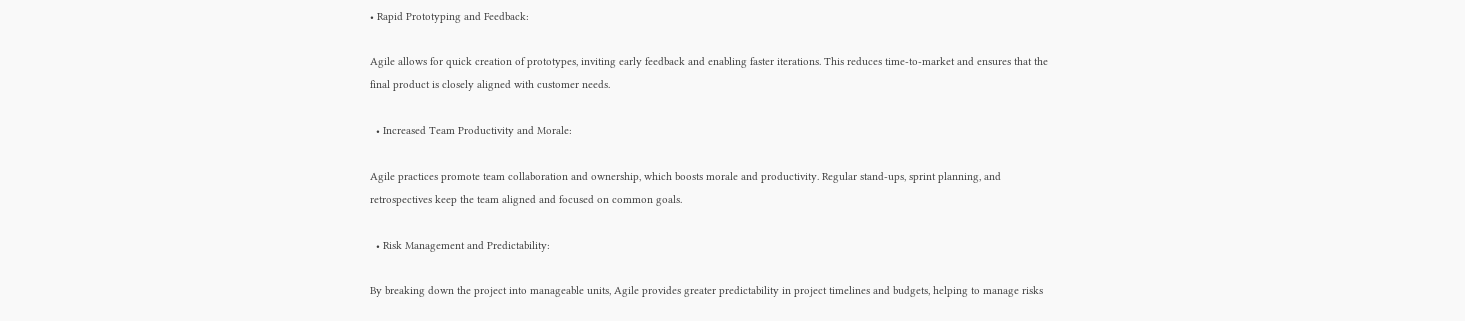• Rapid Prototyping and Feedback:

Agile allows for quick creation of prototypes, inviting early feedback and enabling faster iterations. This reduces time-to-market and ensures that the final product is closely aligned with customer needs.

  • Increased Team Productivity and Morale:

Agile practices promote team collaboration and ownership, which boosts morale and productivity. Regular stand-ups, sprint planning, and retrospectives keep the team aligned and focused on common goals.

  • Risk Management and Predictability:

By breaking down the project into manageable units, Agile provides greater predictability in project timelines and budgets, helping to manage risks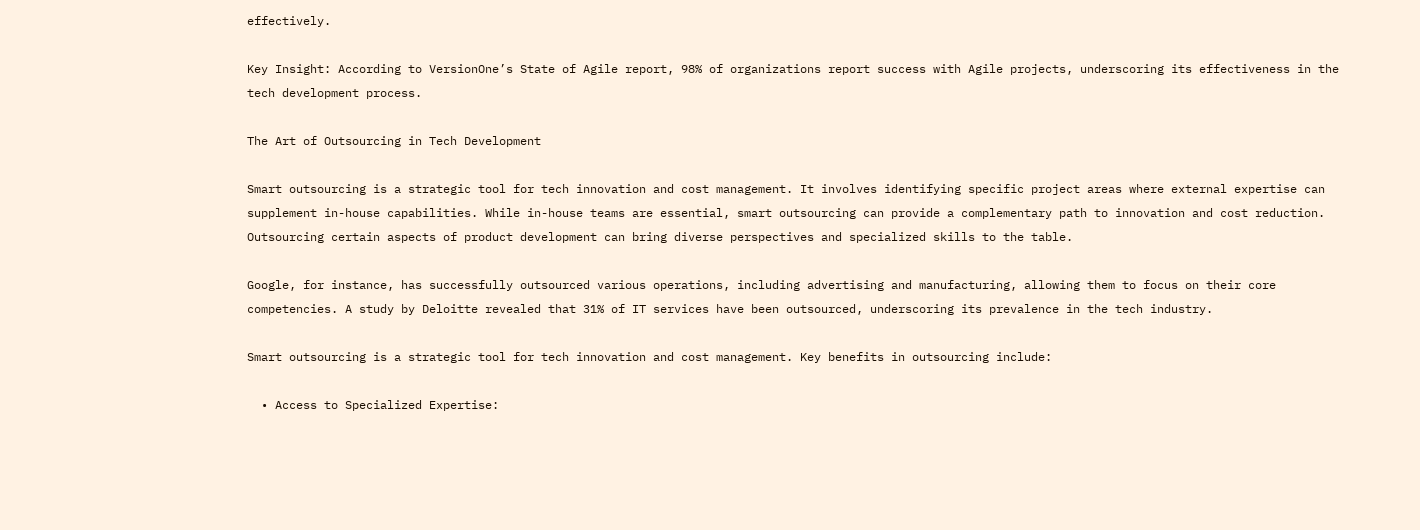effectively.

Key Insight: According to VersionOne’s State of Agile report, 98% of organizations report success with Agile projects, underscoring its effectiveness in the tech development process.

The Art of Outsourcing in Tech Development

Smart outsourcing is a strategic tool for tech innovation and cost management. It involves identifying specific project areas where external expertise can supplement in-house capabilities. While in-house teams are essential, smart outsourcing can provide a complementary path to innovation and cost reduction. Outsourcing certain aspects of product development can bring diverse perspectives and specialized skills to the table.

Google, for instance, has successfully outsourced various operations, including advertising and manufacturing, allowing them to focus on their core competencies. A study by Deloitte revealed that 31% of IT services have been outsourced, underscoring its prevalence in the tech industry.

Smart outsourcing is a strategic tool for tech innovation and cost management. Key benefits in outsourcing include:

  • Access to Specialized Expertise: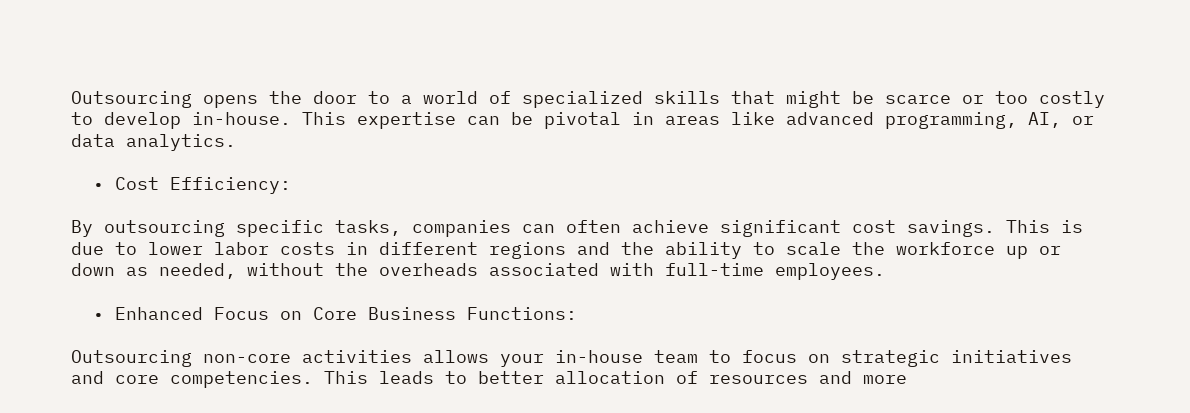Outsourcing opens the door to a world of specialized skills that might be scarce or too costly to develop in-house. This expertise can be pivotal in areas like advanced programming, AI, or data analytics.

  • Cost Efficiency:

By outsourcing specific tasks, companies can often achieve significant cost savings. This is due to lower labor costs in different regions and the ability to scale the workforce up or down as needed, without the overheads associated with full-time employees.

  • Enhanced Focus on Core Business Functions:

Outsourcing non-core activities allows your in-house team to focus on strategic initiatives and core competencies. This leads to better allocation of resources and more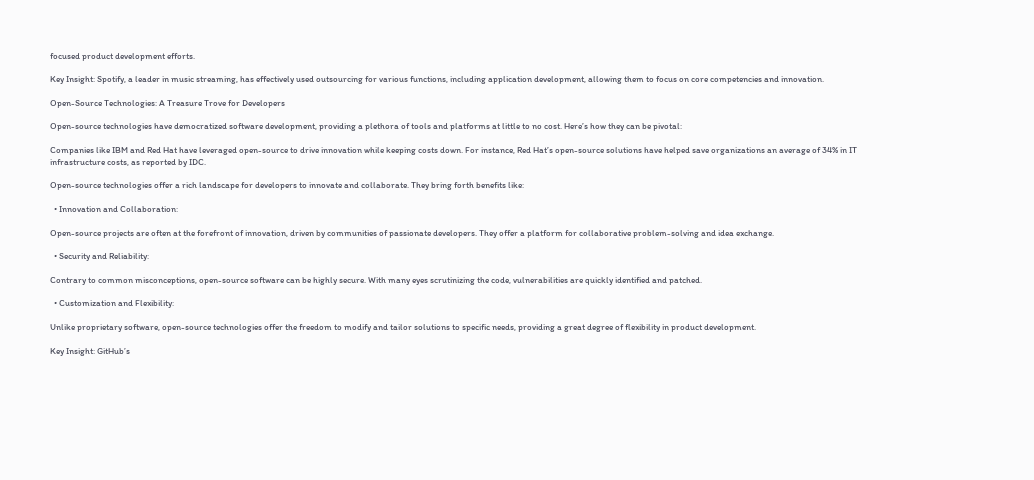focused product development efforts.

Key Insight: Spotify, a leader in music streaming, has effectively used outsourcing for various functions, including application development, allowing them to focus on core competencies and innovation.

Open-Source Technologies: A Treasure Trove for Developers

Open-source technologies have democratized software development, providing a plethora of tools and platforms at little to no cost. Here’s how they can be pivotal:

Companies like IBM and Red Hat have leveraged open-source to drive innovation while keeping costs down. For instance, Red Hat’s open-source solutions have helped save organizations an average of 34% in IT infrastructure costs, as reported by IDC.

Open-source technologies offer a rich landscape for developers to innovate and collaborate. They bring forth benefits like:

  • Innovation and Collaboration:

Open-source projects are often at the forefront of innovation, driven by communities of passionate developers. They offer a platform for collaborative problem-solving and idea exchange.

  • Security and Reliability:

Contrary to common misconceptions, open-source software can be highly secure. With many eyes scrutinizing the code, vulnerabilities are quickly identified and patched.

  • Customization and Flexibility:

Unlike proprietary software, open-source technologies offer the freedom to modify and tailor solutions to specific needs, providing a great degree of flexibility in product development.

Key Insight: GitHub’s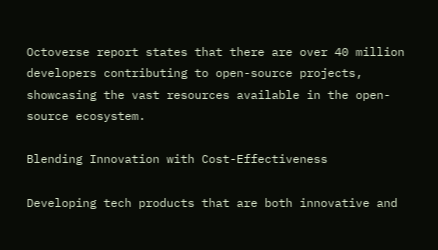Octoverse report states that there are over 40 million developers contributing to open-source projects, showcasing the vast resources available in the open-source ecosystem.

Blending Innovation with Cost-Effectiveness

Developing tech products that are both innovative and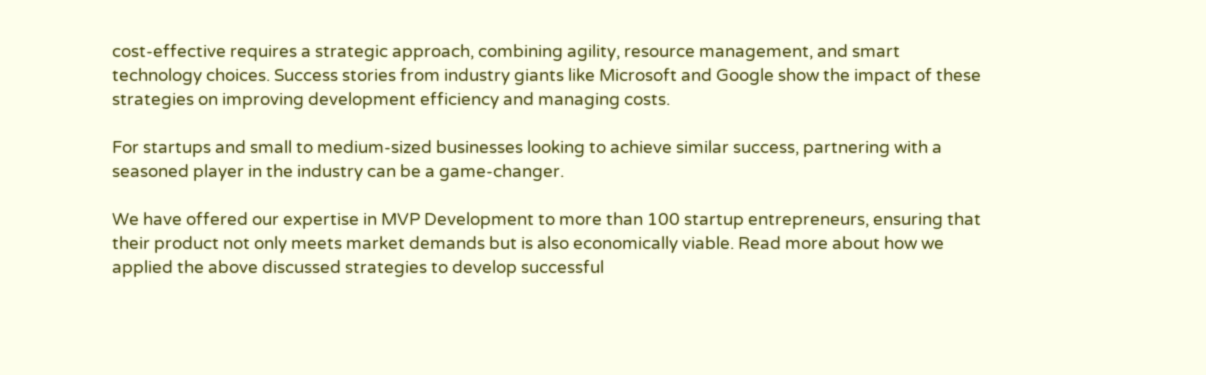cost-effective requires a strategic approach, combining agility, resource management, and smart technology choices. Success stories from industry giants like Microsoft and Google show the impact of these strategies on improving development efficiency and managing costs.

For startups and small to medium-sized businesses looking to achieve similar success, partnering with a seasoned player in the industry can be a game-changer.

We have offered our expertise in MVP Development to more than 100 startup entrepreneurs, ensuring that their product not only meets market demands but is also economically viable. Read more about how we applied the above discussed strategies to develop successful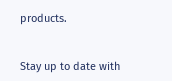products.


Stay up to date with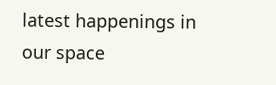latest happenings in our space